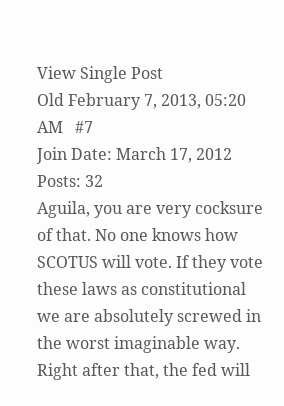View Single Post
Old February 7, 2013, 05:20 AM   #7
Join Date: March 17, 2012
Posts: 32
Aguila, you are very cocksure of that. No one knows how SCOTUS will vote. If they vote these laws as constitutional we are absolutely screwed in the worst imaginable way. Right after that, the fed will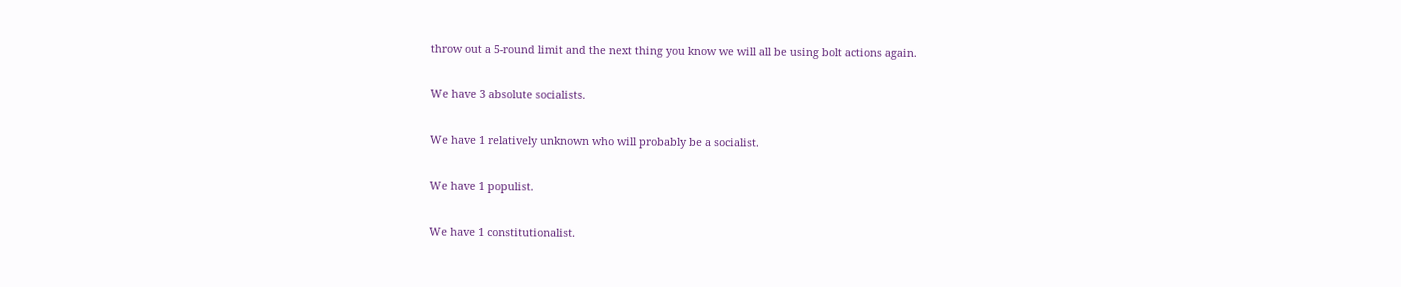throw out a 5-round limit and the next thing you know we will all be using bolt actions again.

We have 3 absolute socialists.

We have 1 relatively unknown who will probably be a socialist.

We have 1 populist.

We have 1 constitutionalist.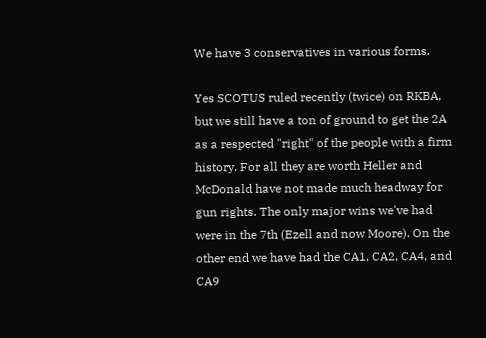We have 3 conservatives in various forms.

Yes SCOTUS ruled recently (twice) on RKBA, but we still have a ton of ground to get the 2A as a respected "right" of the people with a firm history. For all they are worth Heller and McDonald have not made much headway for gun rights. The only major wins we've had were in the 7th (Ezell and now Moore). On the other end we have had the CA1, CA2, CA4, and CA9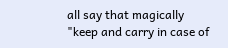all say that magically "keep and carry in case of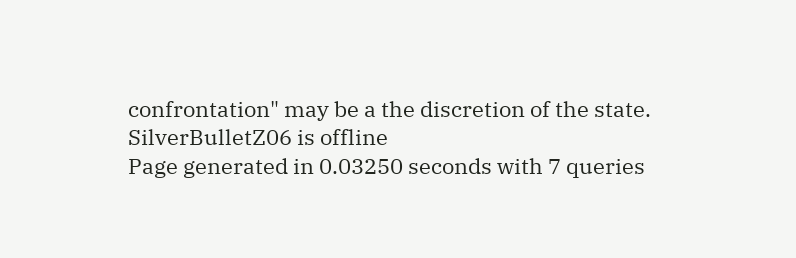confrontation" may be a the discretion of the state.
SilverBulletZ06 is offline
Page generated in 0.03250 seconds with 7 queries